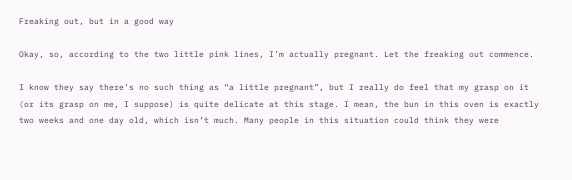Freaking out, but in a good way

Okay, so, according to the two little pink lines, I’m actually pregnant. Let the freaking out commence.

I know they say there’s no such thing as “a little pregnant”, but I really do feel that my grasp on it (or its grasp on me, I suppose) is quite delicate at this stage. I mean, the bun in this oven is exactly two weeks and one day old, which isn’t much. Many people in this situation could think they were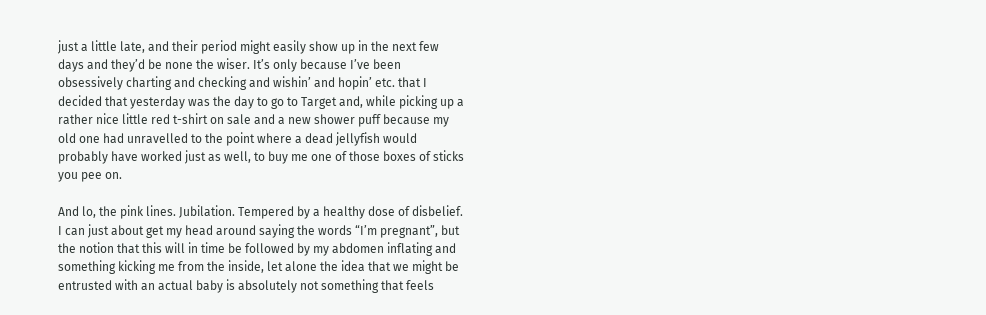just a little late, and their period might easily show up in the next few days and they’d be none the wiser. It’s only because I’ve been obsessively charting and checking and wishin’ and hopin’ etc. that I decided that yesterday was the day to go to Target and, while picking up a rather nice little red t-shirt on sale and a new shower puff because my old one had unravelled to the point where a dead jellyfish would probably have worked just as well, to buy me one of those boxes of sticks you pee on.

And lo, the pink lines. Jubilation. Tempered by a healthy dose of disbelief. I can just about get my head around saying the words “I’m pregnant”, but the notion that this will in time be followed by my abdomen inflating and something kicking me from the inside, let alone the idea that we might be entrusted with an actual baby is absolutely not something that feels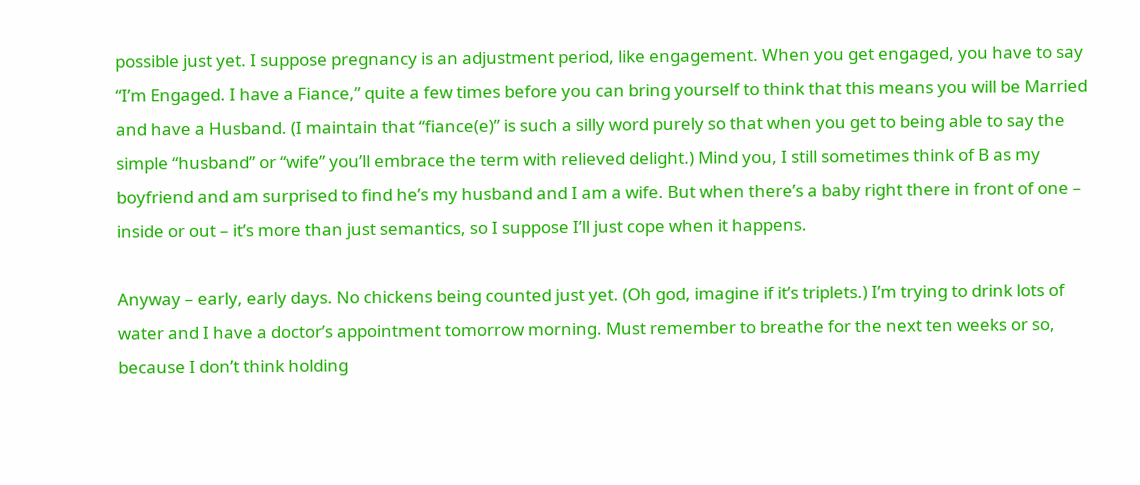possible just yet. I suppose pregnancy is an adjustment period, like engagement. When you get engaged, you have to say “I’m Engaged. I have a Fiance,” quite a few times before you can bring yourself to think that this means you will be Married and have a Husband. (I maintain that “fiance(e)” is such a silly word purely so that when you get to being able to say the simple “husband” or “wife” you’ll embrace the term with relieved delight.) Mind you, I still sometimes think of B as my boyfriend and am surprised to find he’s my husband and I am a wife. But when there’s a baby right there in front of one – inside or out – it’s more than just semantics, so I suppose I’ll just cope when it happens.

Anyway – early, early days. No chickens being counted just yet. (Oh god, imagine if it’s triplets.) I’m trying to drink lots of water and I have a doctor’s appointment tomorrow morning. Must remember to breathe for the next ten weeks or so, because I don’t think holding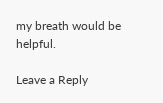my breath would be helpful.

Leave a Reply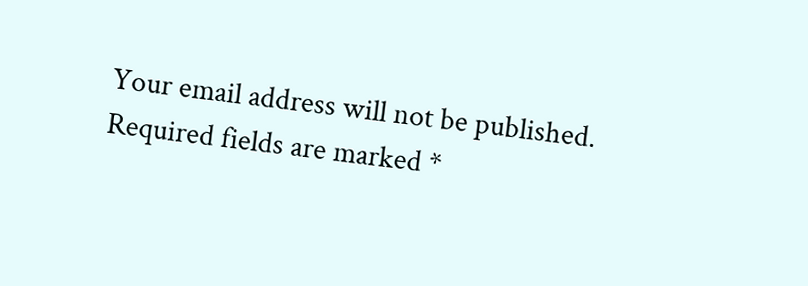Your email address will not be published. Required fields are marked *